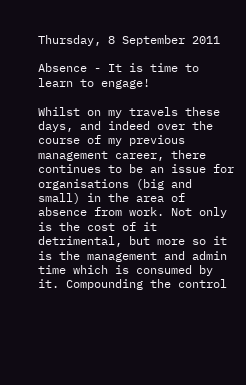Thursday, 8 September 2011

Absence - It is time to learn to engage!

Whilst on my travels these days, and indeed over the course of my previous management career, there continues to be an issue for organisations (big and small) in the area of absence from work. Not only is the cost of it detrimental, but more so it is the management and admin time which is consumed by it. Compounding the control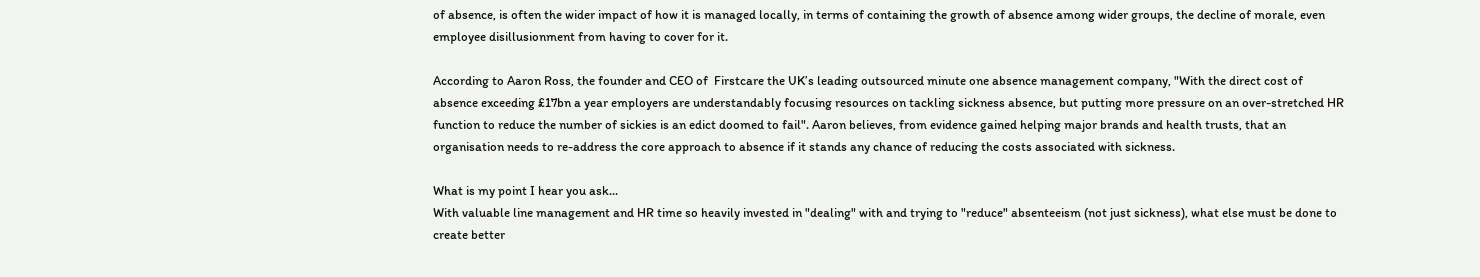of absence, is often the wider impact of how it is managed locally, in terms of containing the growth of absence among wider groups, the decline of morale, even employee disillusionment from having to cover for it.

According to Aaron Ross, the founder and CEO of  Firstcare the UK’s leading outsourced minute one absence management company, "With the direct cost of absence exceeding £17bn a year employers are understandably focusing resources on tackling sickness absence, but putting more pressure on an over-stretched HR function to reduce the number of sickies is an edict doomed to fail". Aaron believes, from evidence gained helping major brands and health trusts, that an organisation needs to re-address the core approach to absence if it stands any chance of reducing the costs associated with sickness.

What is my point I hear you ask...
With valuable line management and HR time so heavily invested in "dealing" with and trying to "reduce" absenteeism (not just sickness), what else must be done to create better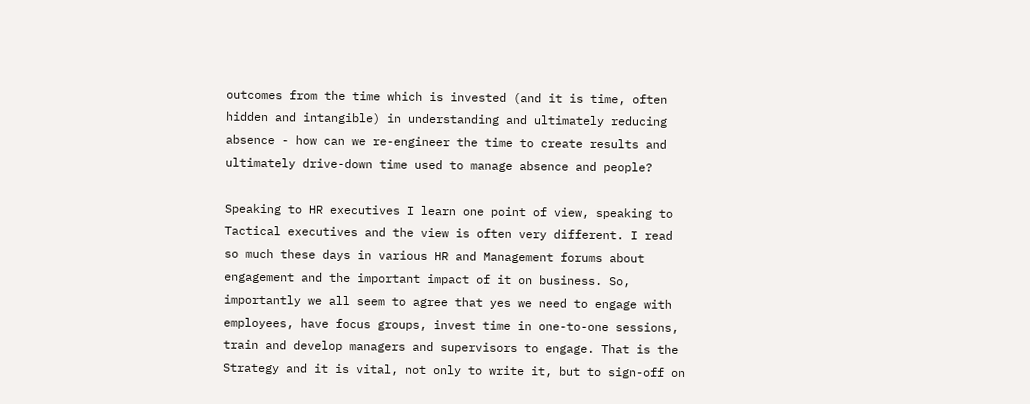outcomes from the time which is invested (and it is time, often hidden and intangible) in understanding and ultimately reducing absence - how can we re-engineer the time to create results and ultimately drive-down time used to manage absence and people?

Speaking to HR executives I learn one point of view, speaking to Tactical executives and the view is often very different. I read so much these days in various HR and Management forums about engagement and the important impact of it on business. So, importantly we all seem to agree that yes we need to engage with employees, have focus groups, invest time in one-to-one sessions, train and develop managers and supervisors to engage. That is the Strategy and it is vital, not only to write it, but to sign-off on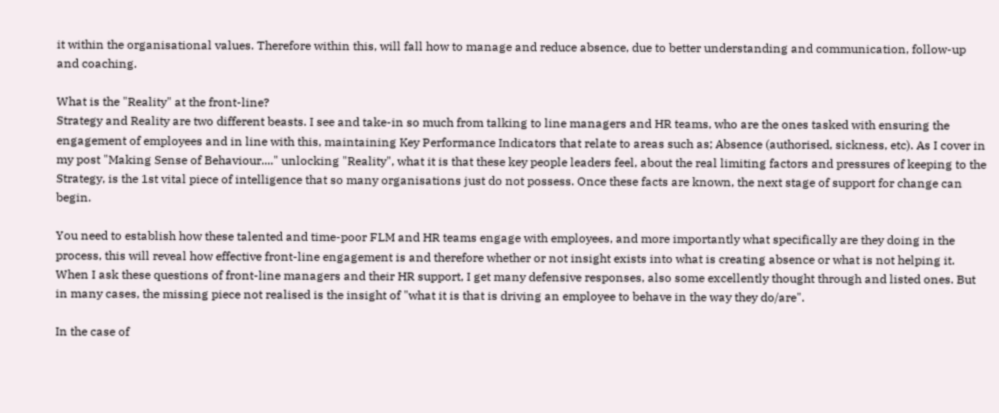it within the organisational values. Therefore within this, will fall how to manage and reduce absence, due to better understanding and communication, follow-up and coaching.

What is the "Reality" at the front-line?
Strategy and Reality are two different beasts. I see and take-in so much from talking to line managers and HR teams, who are the ones tasked with ensuring the engagement of employees and in line with this, maintaining Key Performance Indicators that relate to areas such as; Absence (authorised, sickness, etc). As I cover in my post "Making Sense of Behaviour...." unlocking "Reality", what it is that these key people leaders feel, about the real limiting factors and pressures of keeping to the Strategy, is the 1st vital piece of intelligence that so many organisations just do not possess. Once these facts are known, the next stage of support for change can begin.

You need to establish how these talented and time-poor FLM and HR teams engage with employees, and more importantly what specifically are they doing in the process, this will reveal how effective front-line engagement is and therefore whether or not insight exists into what is creating absence or what is not helping it. When I ask these questions of front-line managers and their HR support, I get many defensive responses, also some excellently thought through and listed ones. But in many cases, the missing piece not realised is the insight of "what it is that is driving an employee to behave in the way they do/are".

In the case of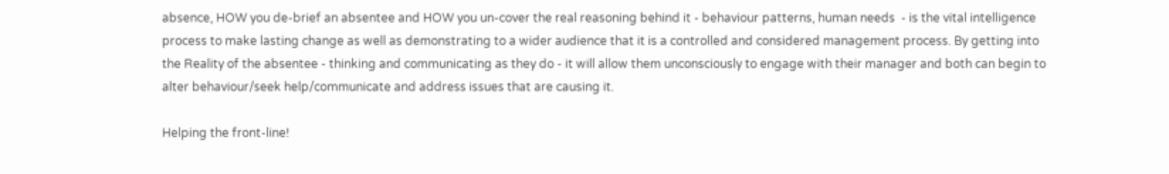absence, HOW you de-brief an absentee and HOW you un-cover the real reasoning behind it - behaviour patterns, human needs  - is the vital intelligence process to make lasting change as well as demonstrating to a wider audience that it is a controlled and considered management process. By getting into the Reality of the absentee - thinking and communicating as they do - it will allow them unconsciously to engage with their manager and both can begin to alter behaviour/seek help/communicate and address issues that are causing it.

Helping the front-line!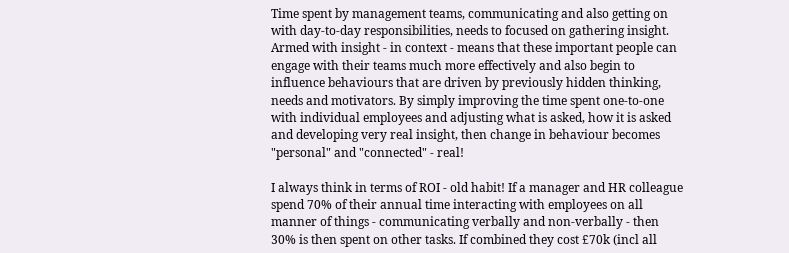Time spent by management teams, communicating and also getting on with day-to-day responsibilities, needs to focused on gathering insight. Armed with insight - in context - means that these important people can engage with their teams much more effectively and also begin to influence behaviours that are driven by previously hidden thinking, needs and motivators. By simply improving the time spent one-to-one with individual employees and adjusting what is asked, how it is asked and developing very real insight, then change in behaviour becomes "personal" and "connected" - real!

I always think in terms of ROI - old habit! If a manager and HR colleague spend 70% of their annual time interacting with employees on all manner of things - communicating verbally and non-verbally - then 30% is then spent on other tasks. If combined they cost £70k (incl all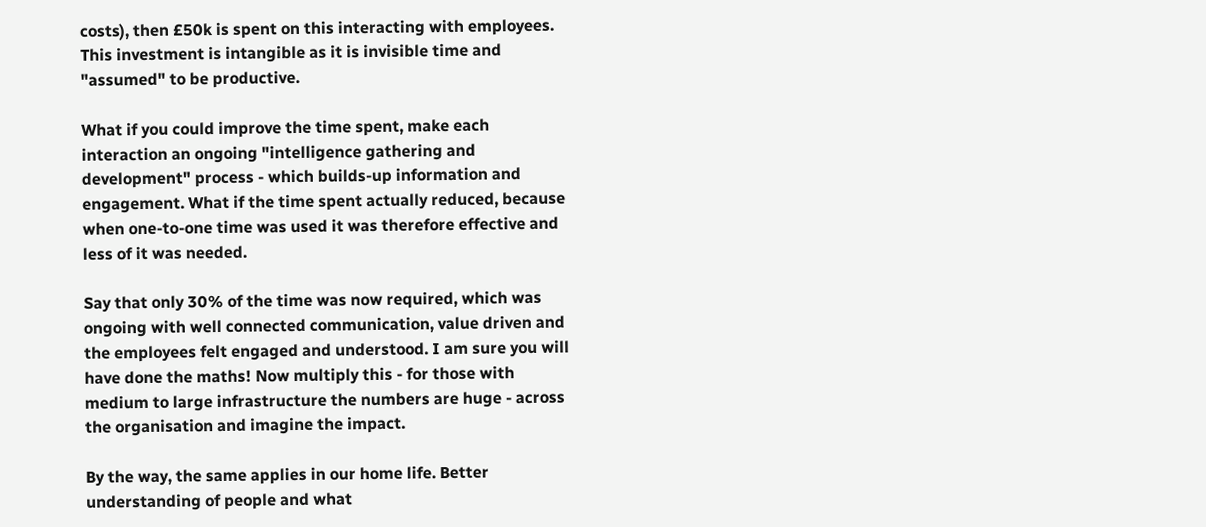costs), then £50k is spent on this interacting with employees. This investment is intangible as it is invisible time and "assumed" to be productive.

What if you could improve the time spent, make each interaction an ongoing "intelligence gathering and development" process - which builds-up information and engagement. What if the time spent actually reduced, because when one-to-one time was used it was therefore effective and less of it was needed.

Say that only 30% of the time was now required, which was ongoing with well connected communication, value driven and the employees felt engaged and understood. I am sure you will have done the maths! Now multiply this - for those with medium to large infrastructure the numbers are huge - across the organisation and imagine the impact.

By the way, the same applies in our home life. Better understanding of people and what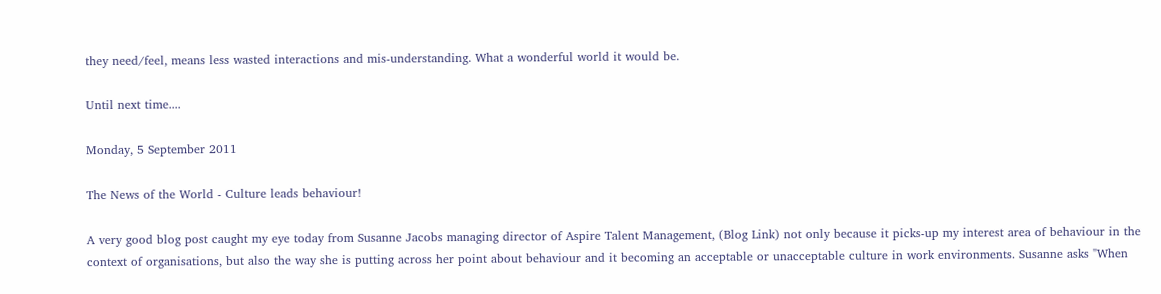they need/feel, means less wasted interactions and mis-understanding. What a wonderful world it would be.

Until next time....

Monday, 5 September 2011

The News of the World - Culture leads behaviour!

A very good blog post caught my eye today from Susanne Jacobs managing director of Aspire Talent Management, (Blog Link) not only because it picks-up my interest area of behaviour in the context of organisations, but also the way she is putting across her point about behaviour and it becoming an acceptable or unacceptable culture in work environments. Susanne asks "When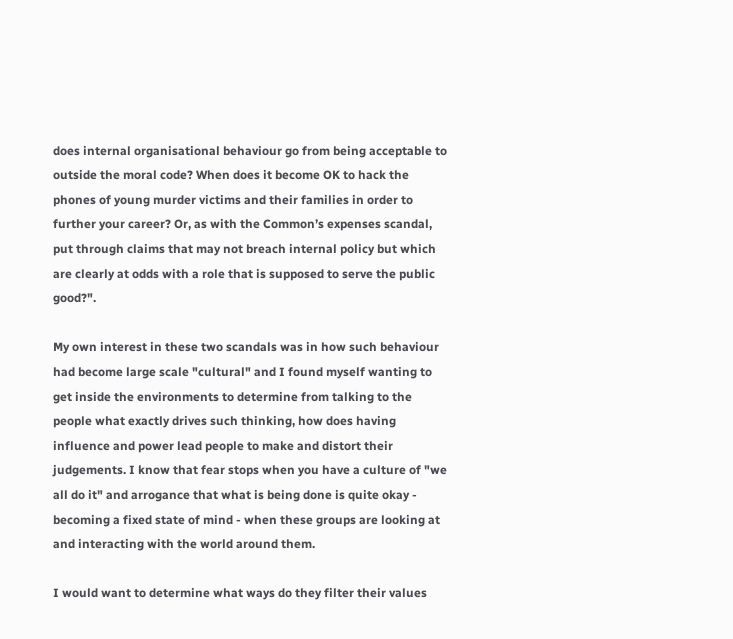does internal organisational behaviour go from being acceptable to outside the moral code? When does it become OK to hack the phones of young murder victims and their families in order to further your career? Or, as with the Common’s expenses scandal, put through claims that may not breach internal policy but which are clearly at odds with a role that is supposed to serve the public good?".

My own interest in these two scandals was in how such behaviour had become large scale "cultural" and I found myself wanting to get inside the environments to determine from talking to the people what exactly drives such thinking, how does having  influence and power lead people to make and distort their judgements. I know that fear stops when you have a culture of "we all do it" and arrogance that what is being done is quite okay - becoming a fixed state of mind - when these groups are looking at and interacting with the world around them.

I would want to determine what ways do they filter their values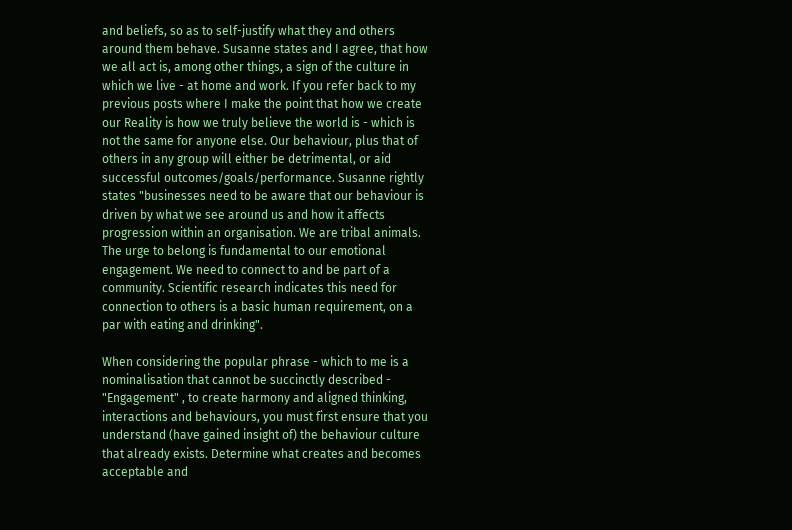and beliefs, so as to self-justify what they and others around them behave. Susanne states and I agree, that how we all act is, among other things, a sign of the culture in which we live - at home and work. If you refer back to my previous posts where I make the point that how we create our Reality is how we truly believe the world is - which is not the same for anyone else. Our behaviour, plus that of others in any group will either be detrimental, or aid successful outcomes/goals/performance. Susanne rightly states "businesses need to be aware that our behaviour is driven by what we see around us and how it affects progression within an organisation. We are tribal animals. The urge to belong is fundamental to our emotional engagement. We need to connect to and be part of a community. Scientific research indicates this need for connection to others is a basic human requirement, on a par with eating and drinking".

When considering the popular phrase - which to me is a nominalisation that cannot be succinctly described - "Engagement" , to create harmony and aligned thinking, interactions and behaviours, you must first ensure that you understand (have gained insight of) the behaviour culture that already exists. Determine what creates and becomes acceptable and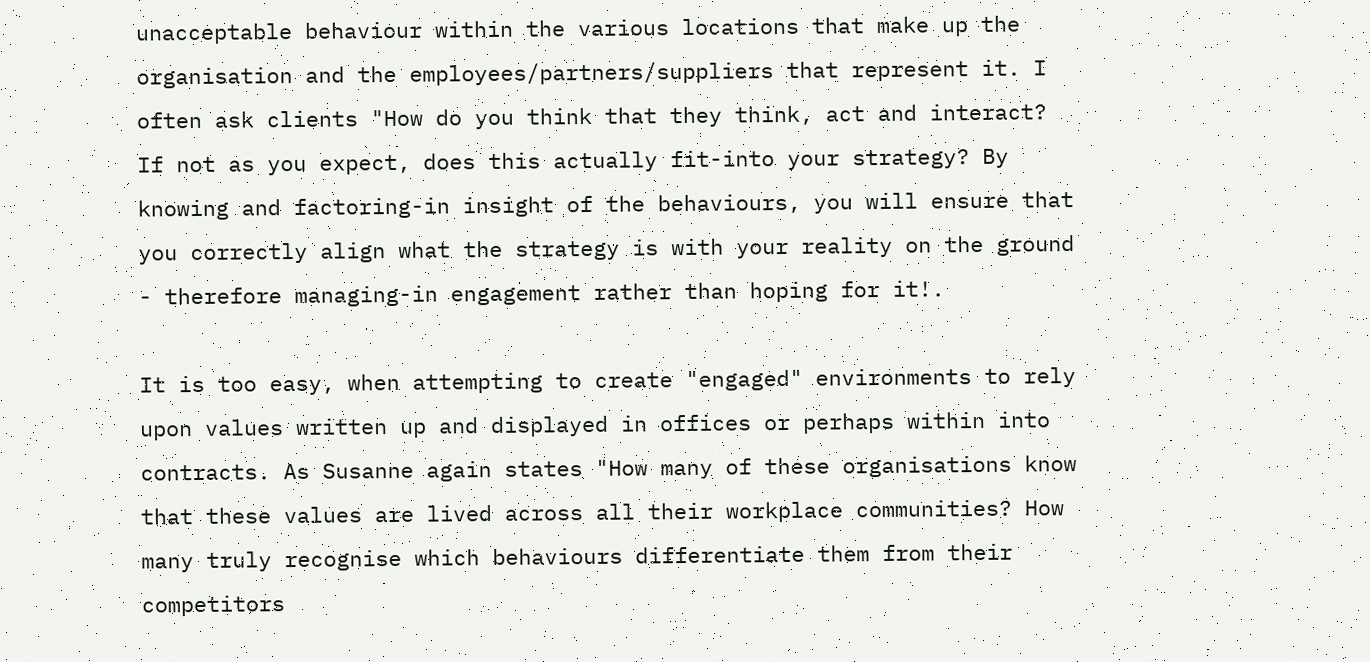unacceptable behaviour within the various locations that make up the organisation and the employees/partners/suppliers that represent it. I often ask clients "How do you think that they think, act and interact? If not as you expect, does this actually fit-into your strategy? By knowing and factoring-in insight of the behaviours, you will ensure that you correctly align what the strategy is with your reality on the ground - therefore managing-in engagement rather than hoping for it!.

It is too easy, when attempting to create "engaged" environments to rely upon values written up and displayed in offices or perhaps within into contracts. As Susanne again states "How many of these organisations know that these values are lived across all their workplace communities? How many truly recognise which behaviours differentiate them from their competitors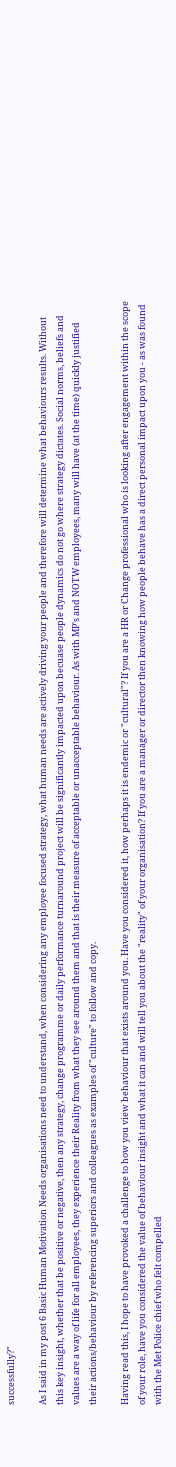successfully?"

As I said in my post 6 Basic Human Motivation Needs organisations need to understand, when considering any employee focused strategy, what human needs are actively driving your people and therefore will determine what behaviours results. Without this key insight, whether that be positive or negative, then any strategy, change programme or daily performance turnaround project will be significantly impacted upon becuase people dynamics do not go where strategy dictates. Social norms, beliefs and values are a way of life for all employees, they experience their Reality from what they see around them and that is their measure of acceptable or unacceptable behaviour. As with MP's and NOTW employees, many will have (at the time) quickly justified their actions/behaviour by referencing superiors and colleagues as examples of "culture" to follow and copy.

Having read this, I hope to have provoked a challenge to how you view behaviour that exists around you. Have you considered it, how perhaps it is endemic or "cultural"? If you are a HR or Change professional who is looking after engagement within the scope of your role, have you considered the value of behaviour insight and what it can and will tell you about the "reality" of your organisation? If you are a manager or director then knowing how people behave has a direct personal impact upon you - as was found with the Met Police chief who felt compelled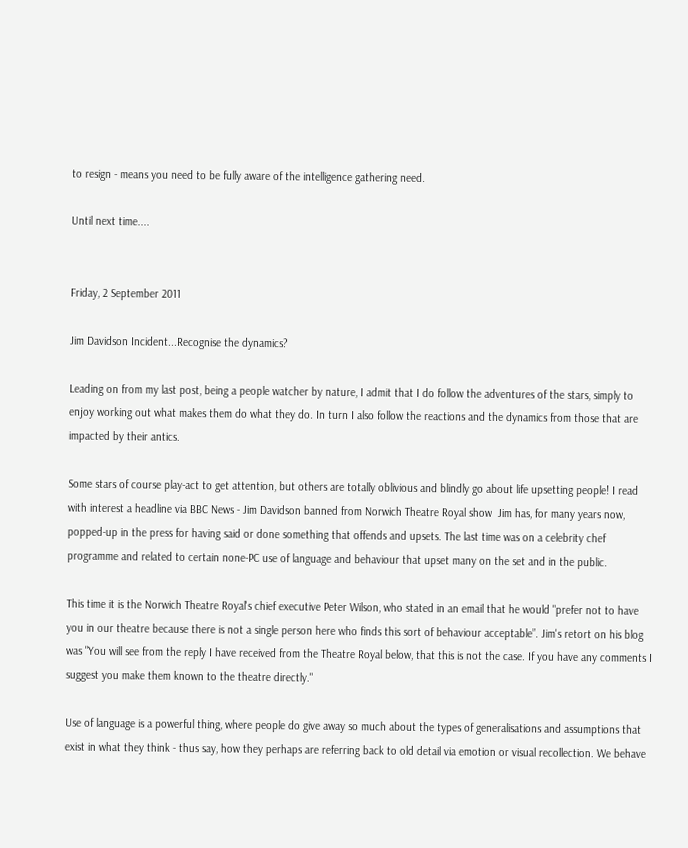to resign - means you need to be fully aware of the intelligence gathering need.

Until next time....


Friday, 2 September 2011

Jim Davidson Incident...Recognise the dynamics?

Leading on from my last post, being a people watcher by nature, I admit that I do follow the adventures of the stars, simply to enjoy working out what makes them do what they do. In turn I also follow the reactions and the dynamics from those that are impacted by their antics.

Some stars of course play-act to get attention, but others are totally oblivious and blindly go about life upsetting people! I read with interest a headline via BBC News - Jim Davidson banned from Norwich Theatre Royal show  Jim has, for many years now, popped-up in the press for having said or done something that offends and upsets. The last time was on a celebrity chef programme and related to certain none-PC use of language and behaviour that upset many on the set and in the public.

This time it is the Norwich Theatre Royal's chief executive Peter Wilson, who stated in an email that he would "prefer not to have you in our theatre because there is not a single person here who finds this sort of behaviour acceptable”. Jim's retort on his blog was "You will see from the reply I have received from the Theatre Royal below, that this is not the case. If you have any comments I suggest you make them known to the theatre directly."

Use of language is a powerful thing, where people do give away so much about the types of generalisations and assumptions that exist in what they think - thus say, how they perhaps are referring back to old detail via emotion or visual recollection. We behave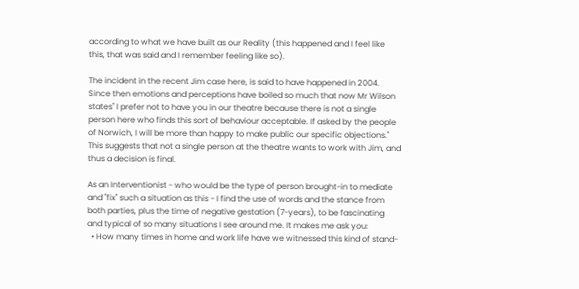according to what we have built as our Reality (this happened and I feel like this, that was said and I remember feeling like so).

The incident in the recent Jim case here, is said to have happened in 2004. Since then emotions and perceptions have boiled so much that now Mr Wilson states" I prefer not to have you in our theatre because there is not a single person here who finds this sort of behaviour acceptable. If asked by the people of Norwich, I will be more than happy to make public our specific objections." This suggests that not a single person at the theatre wants to work with Jim, and thus a decision is final.

As an Interventionist - who would be the type of person brought-in to mediate and "fix" such a situation as this - I find the use of words and the stance from both parties, plus the time of negative gestation (7-years), to be fascinating and typical of so many situations I see around me. It makes me ask you:
  • How many times in home and work life have we witnessed this kind of stand-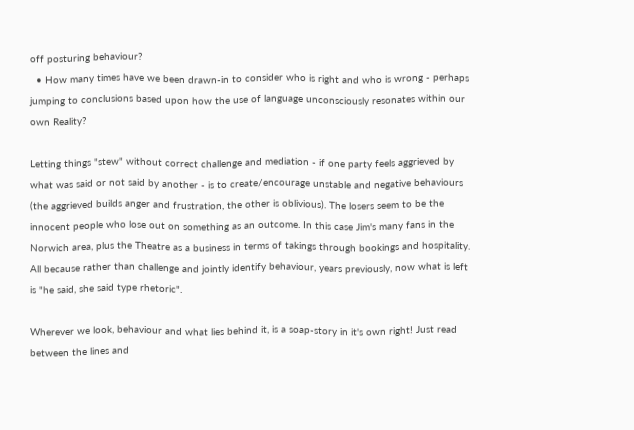off posturing behaviour?
  • How many times have we been drawn-in to consider who is right and who is wrong - perhaps jumping to conclusions based upon how the use of language unconsciously resonates within our own Reality?

Letting things "stew" without correct challenge and mediation - if one party feels aggrieved by what was said or not said by another - is to create/encourage unstable and negative behaviours (the aggrieved builds anger and frustration, the other is oblivious). The losers seem to be the innocent people who lose out on something as an outcome. In this case Jim's many fans in the Norwich area, plus the Theatre as a business in terms of takings through bookings and hospitality. All because rather than challenge and jointly identify behaviour, years previously, now what is left is "he said, she said type rhetoric".

Wherever we look, behaviour and what lies behind it, is a soap-story in it's own right! Just read between the lines and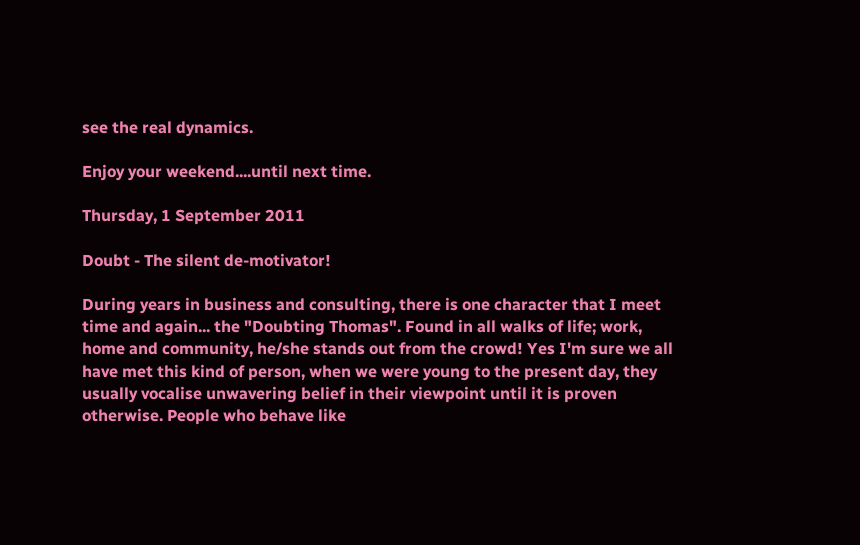see the real dynamics.

Enjoy your weekend....until next time.

Thursday, 1 September 2011

Doubt - The silent de-motivator!

During years in business and consulting, there is one character that I meet time and again... the "Doubting Thomas". Found in all walks of life; work, home and community, he/she stands out from the crowd! Yes I'm sure we all have met this kind of person, when we were young to the present day, they usually vocalise unwavering belief in their viewpoint until it is proven otherwise. People who behave like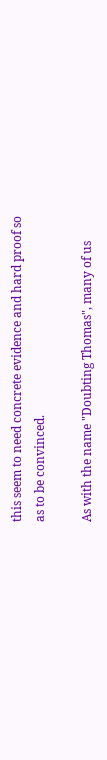this seem to need concrete evidence and hard proof so as to be convinced.

As with the name "Doubting Thomas", many of us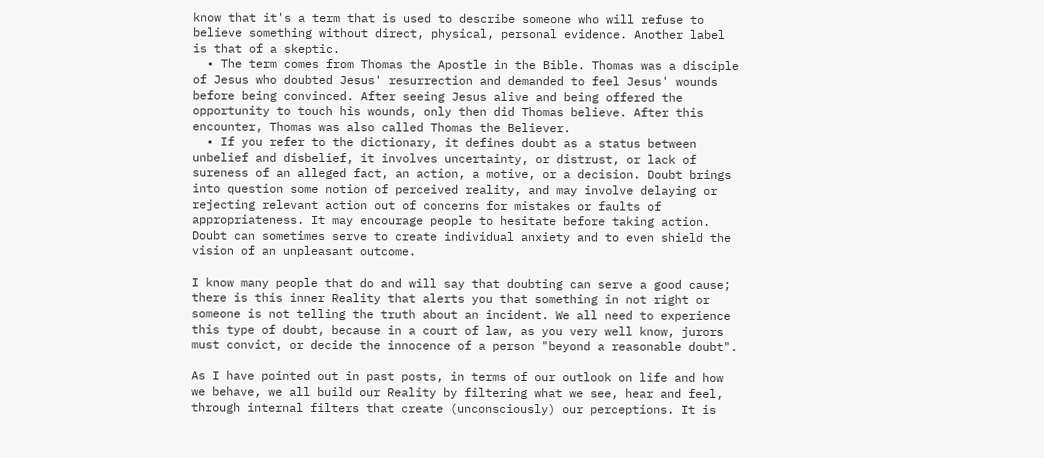know that it's a term that is used to describe someone who will refuse to believe something without direct, physical, personal evidence. Another label is that of a skeptic.
  • The term comes from Thomas the Apostle in the Bible. Thomas was a disciple of Jesus who doubted Jesus' resurrection and demanded to feel Jesus' wounds before being convinced. After seeing Jesus alive and being offered the opportunity to touch his wounds, only then did Thomas believe. After this encounter, Thomas was also called Thomas the Believer.
  • If you refer to the dictionary, it defines doubt as a status between unbelief and disbelief, it involves uncertainty, or distrust, or lack of sureness of an alleged fact, an action, a motive, or a decision. Doubt brings into question some notion of perceived reality, and may involve delaying or rejecting relevant action out of concerns for mistakes or faults of appropriateness. It may encourage people to hesitate before taking action. Doubt can sometimes serve to create individual anxiety and to even shield the vision of an unpleasant outcome.

I know many people that do and will say that doubting can serve a good cause; there is this inner Reality that alerts you that something in not right or someone is not telling the truth about an incident. We all need to experience this type of doubt, because in a court of law, as you very well know, jurors must convict, or decide the innocence of a person "beyond a reasonable doubt".

As I have pointed out in past posts, in terms of our outlook on life and how we behave, we all build our Reality by filtering what we see, hear and feel, through internal filters that create (unconsciously) our perceptions. It is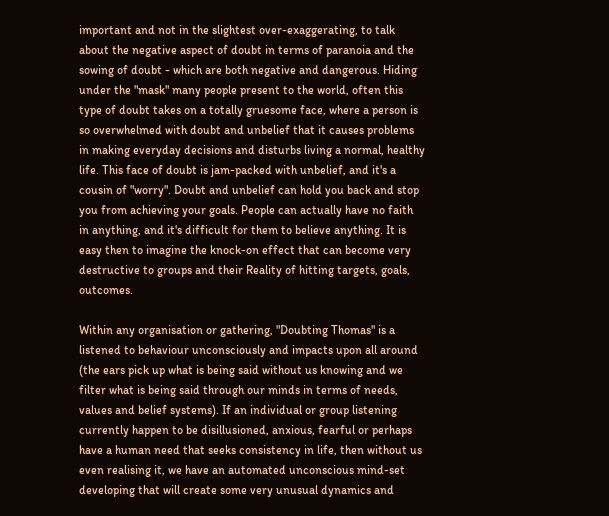important and not in the slightest over-exaggerating, to talk about the negative aspect of doubt in terms of paranoia and the sowing of doubt - which are both negative and dangerous. Hiding under the "mask" many people present to the world, often this type of doubt takes on a totally gruesome face, where a person is so overwhelmed with doubt and unbelief that it causes problems in making everyday decisions and disturbs living a normal, healthy life. This face of doubt is jam-packed with unbelief, and it's a cousin of "worry". Doubt and unbelief can hold you back and stop you from achieving your goals. People can actually have no faith in anything, and it's difficult for them to believe anything. It is easy then to imagine the knock-on effect that can become very destructive to groups and their Reality of hitting targets, goals, outcomes.

Within any organisation or gathering, "Doubting Thomas" is a listened to behaviour unconsciously and impacts upon all around (the ears pick up what is being said without us knowing and we filter what is being said through our minds in terms of needs, values and belief systems). If an individual or group listening currently happen to be disillusioned, anxious, fearful or perhaps have a human need that seeks consistency in life, then without us even realising it, we have an automated unconscious mind-set developing that will create some very unusual dynamics and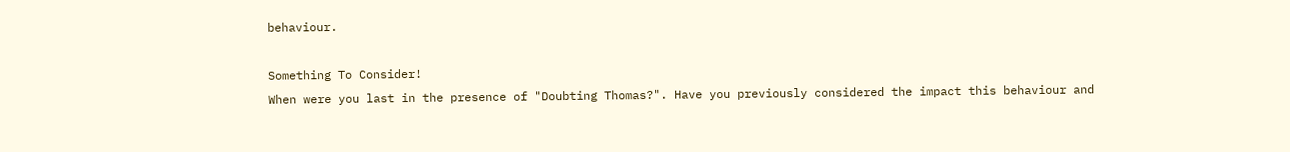behaviour.

Something To Consider!
When were you last in the presence of "Doubting Thomas?". Have you previously considered the impact this behaviour and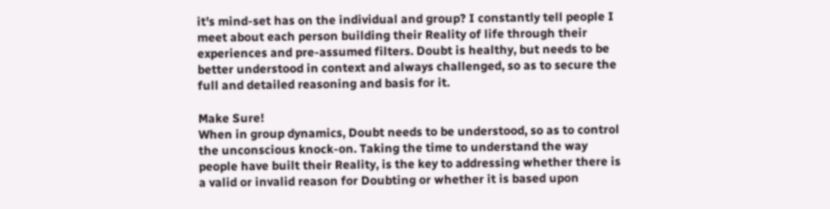it's mind-set has on the individual and group? I constantly tell people I meet about each person building their Reality of life through their experiences and pre-assumed filters. Doubt is healthy, but needs to be better understood in context and always challenged, so as to secure the full and detailed reasoning and basis for it.

Make Sure!
When in group dynamics, Doubt needs to be understood, so as to control the unconscious knock-on. Taking the time to understand the way people have built their Reality, is the key to addressing whether there is a valid or invalid reason for Doubting or whether it is based upon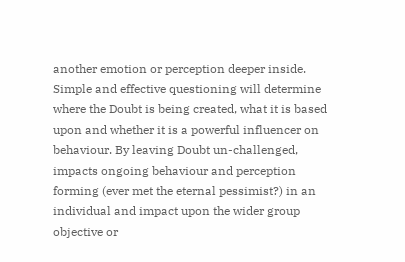another emotion or perception deeper inside. Simple and effective questioning will determine where the Doubt is being created, what it is based upon and whether it is a powerful influencer on behaviour. By leaving Doubt un-challenged, impacts ongoing behaviour and perception forming (ever met the eternal pessimist?) in an individual and impact upon the wider group objective or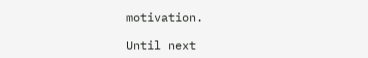motivation.

Until next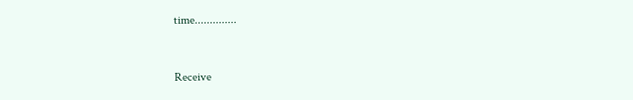time..............


Receive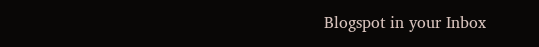Blogspot in your Inbox